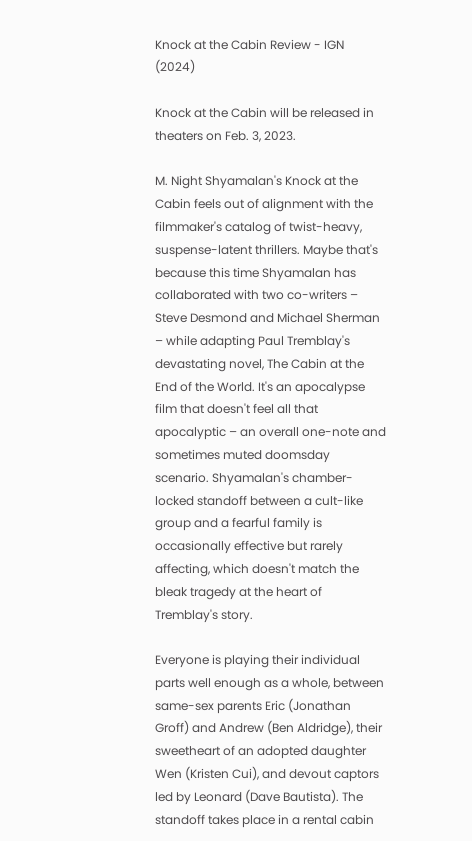Knock at the Cabin Review - IGN (2024)

Knock at the Cabin will be released in theaters on Feb. 3, 2023.

M. Night Shyamalan's Knock at the Cabin feels out of alignment with the filmmaker's catalog of twist-heavy, suspense-latent thrillers. Maybe that's because this time Shyamalan has collaborated with two co-writers – Steve Desmond and Michael Sherman – while adapting Paul Tremblay's devastating novel, The Cabin at the End of the World. It's an apocalypse film that doesn't feel all that apocalyptic – an overall one-note and sometimes muted doomsday scenario. Shyamalan's chamber-locked standoff between a cult-like group and a fearful family is occasionally effective but rarely affecting, which doesn't match the bleak tragedy at the heart of Tremblay's story.

Everyone is playing their individual parts well enough as a whole, between same-sex parents Eric (Jonathan Groff) and Andrew (Ben Aldridge), their sweetheart of an adopted daughter Wen (Kristen Cui), and devout captors led by Leonard (Dave Bautista). The standoff takes place in a rental cabin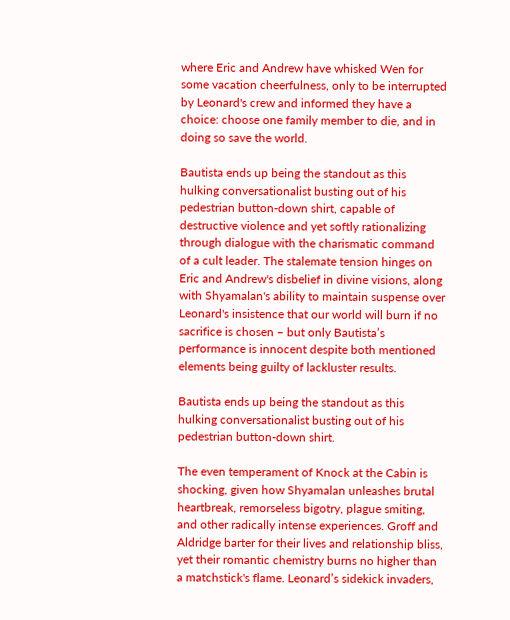where Eric and Andrew have whisked Wen for some vacation cheerfulness, only to be interrupted by Leonard's crew and informed they have a choice: choose one family member to die, and in doing so save the world.

Bautista ends up being the standout as this hulking conversationalist busting out of his pedestrian button-down shirt, capable of destructive violence and yet softly rationalizing through dialogue with the charismatic command of a cult leader. The stalemate tension hinges on Eric and Andrew's disbelief in divine visions, along with Shyamalan's ability to maintain suspense over Leonard's insistence that our world will burn if no sacrifice is chosen – but only Bautista’s performance is innocent despite both mentioned elements being guilty of lackluster results.

Bautista ends up being the standout as this hulking conversationalist busting out of his pedestrian button-down shirt.

The even temperament of Knock at the Cabin is shocking, given how Shyamalan unleashes brutal heartbreak, remorseless bigotry, plague smiting, and other radically intense experiences. Groff and Aldridge barter for their lives and relationship bliss, yet their romantic chemistry burns no higher than a matchstick's flame. Leonard’s sidekick invaders,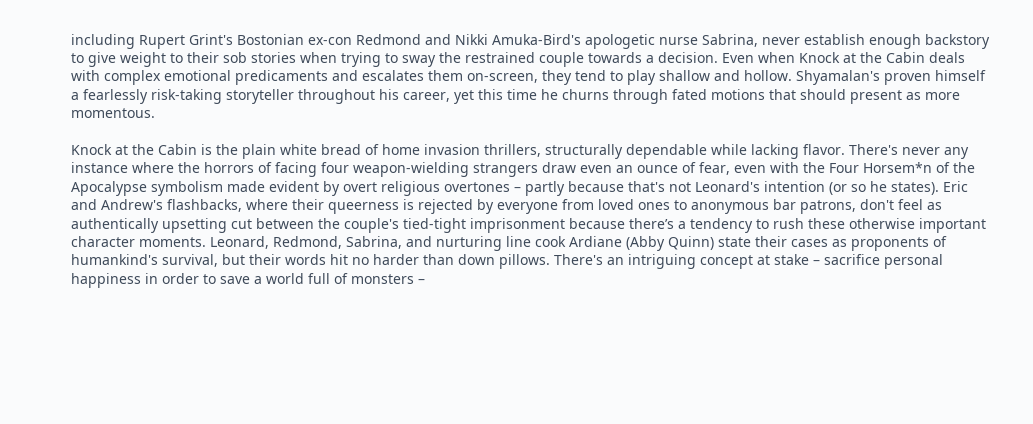including Rupert Grint's Bostonian ex-con Redmond and Nikki Amuka-Bird's apologetic nurse Sabrina, never establish enough backstory to give weight to their sob stories when trying to sway the restrained couple towards a decision. Even when Knock at the Cabin deals with complex emotional predicaments and escalates them on-screen, they tend to play shallow and hollow. Shyamalan's proven himself a fearlessly risk-taking storyteller throughout his career, yet this time he churns through fated motions that should present as more momentous.

Knock at the Cabin is the plain white bread of home invasion thrillers, structurally dependable while lacking flavor. There's never any instance where the horrors of facing four weapon-wielding strangers draw even an ounce of fear, even with the Four Horsem*n of the Apocalypse symbolism made evident by overt religious overtones – partly because that's not Leonard's intention (or so he states). Eric and Andrew's flashbacks, where their queerness is rejected by everyone from loved ones to anonymous bar patrons, don't feel as authentically upsetting cut between the couple's tied-tight imprisonment because there’s a tendency to rush these otherwise important character moments. Leonard, Redmond, Sabrina, and nurturing line cook Ardiane (Abby Quinn) state their cases as proponents of humankind's survival, but their words hit no harder than down pillows. There's an intriguing concept at stake – sacrifice personal happiness in order to save a world full of monsters –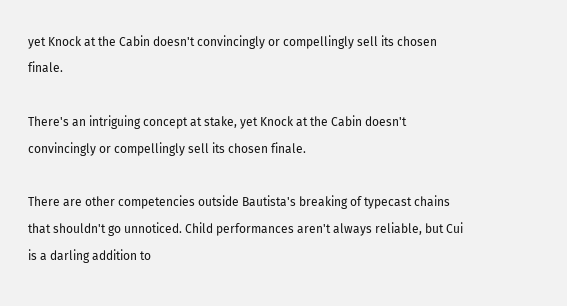yet Knock at the Cabin doesn't convincingly or compellingly sell its chosen finale.

There's an intriguing concept at stake, yet Knock at the Cabin doesn't convincingly or compellingly sell its chosen finale.

There are other competencies outside Bautista's breaking of typecast chains that shouldn't go unnoticed. Child performances aren't always reliable, but Cui is a darling addition to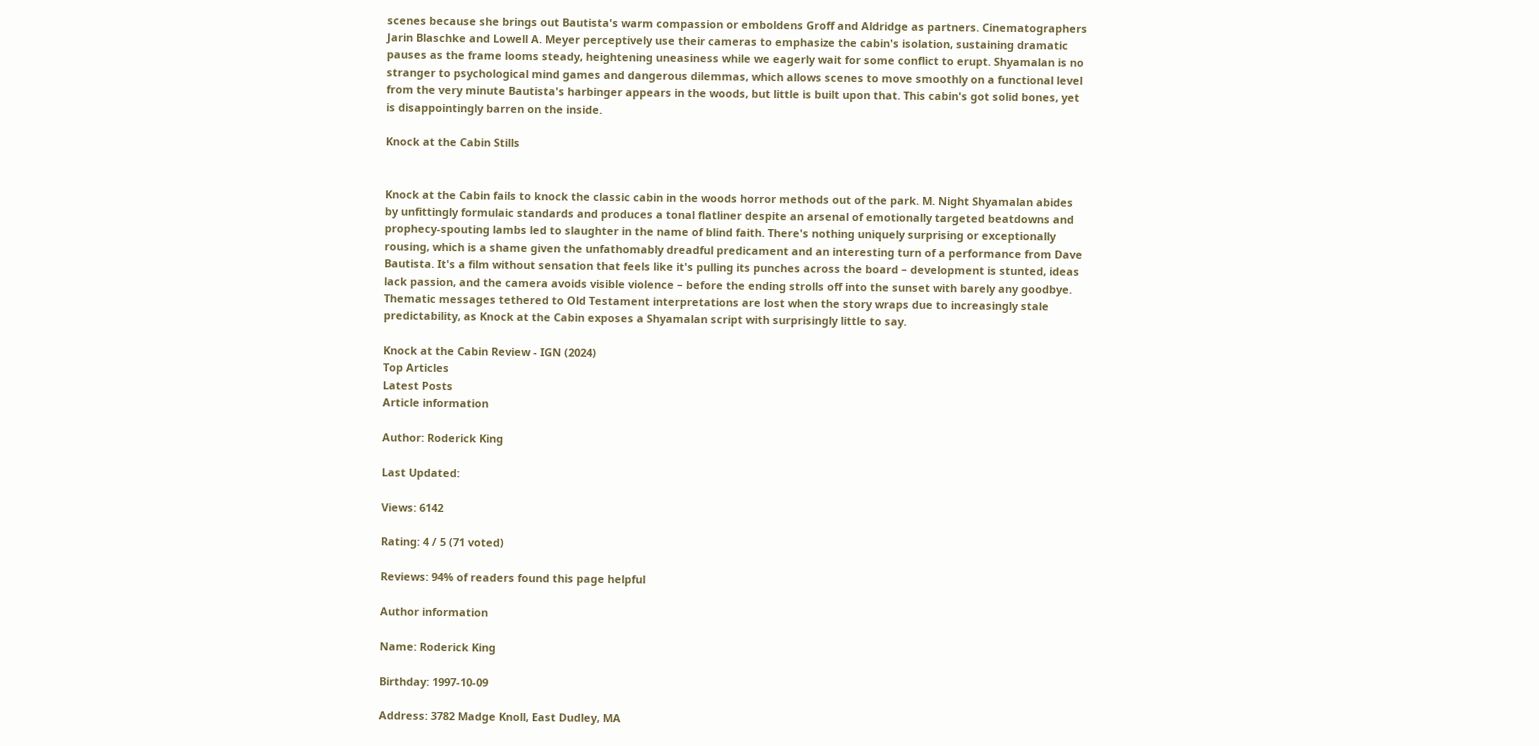scenes because she brings out Bautista's warm compassion or emboldens Groff and Aldridge as partners. Cinematographers Jarin Blaschke and Lowell A. Meyer perceptively use their cameras to emphasize the cabin's isolation, sustaining dramatic pauses as the frame looms steady, heightening uneasiness while we eagerly wait for some conflict to erupt. Shyamalan is no stranger to psychological mind games and dangerous dilemmas, which allows scenes to move smoothly on a functional level from the very minute Bautista's harbinger appears in the woods, but little is built upon that. This cabin's got solid bones, yet is disappointingly barren on the inside.

Knock at the Cabin Stills


Knock at the Cabin fails to knock the classic cabin in the woods horror methods out of the park. M. Night Shyamalan abides by unfittingly formulaic standards and produces a tonal flatliner despite an arsenal of emotionally targeted beatdowns and prophecy-spouting lambs led to slaughter in the name of blind faith. There's nothing uniquely surprising or exceptionally rousing, which is a shame given the unfathomably dreadful predicament and an interesting turn of a performance from Dave Bautista. It's a film without sensation that feels like it's pulling its punches across the board – development is stunted, ideas lack passion, and the camera avoids visible violence – before the ending strolls off into the sunset with barely any goodbye. Thematic messages tethered to Old Testament interpretations are lost when the story wraps due to increasingly stale predictability, as Knock at the Cabin exposes a Shyamalan script with surprisingly little to say.

Knock at the Cabin Review - IGN (2024)
Top Articles
Latest Posts
Article information

Author: Roderick King

Last Updated:

Views: 6142

Rating: 4 / 5 (71 voted)

Reviews: 94% of readers found this page helpful

Author information

Name: Roderick King

Birthday: 1997-10-09

Address: 3782 Madge Knoll, East Dudley, MA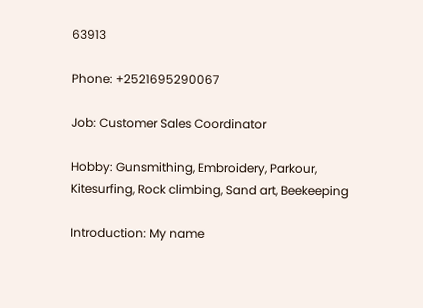63913

Phone: +2521695290067

Job: Customer Sales Coordinator

Hobby: Gunsmithing, Embroidery, Parkour, Kitesurfing, Rock climbing, Sand art, Beekeeping

Introduction: My name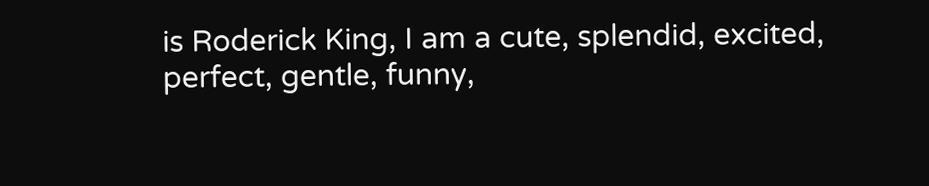is Roderick King, I am a cute, splendid, excited, perfect, gentle, funny,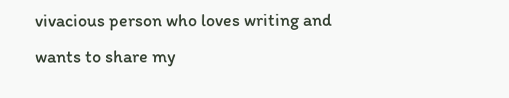vivacious person who loves writing and wants to share my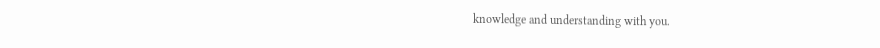knowledge and understanding with you.